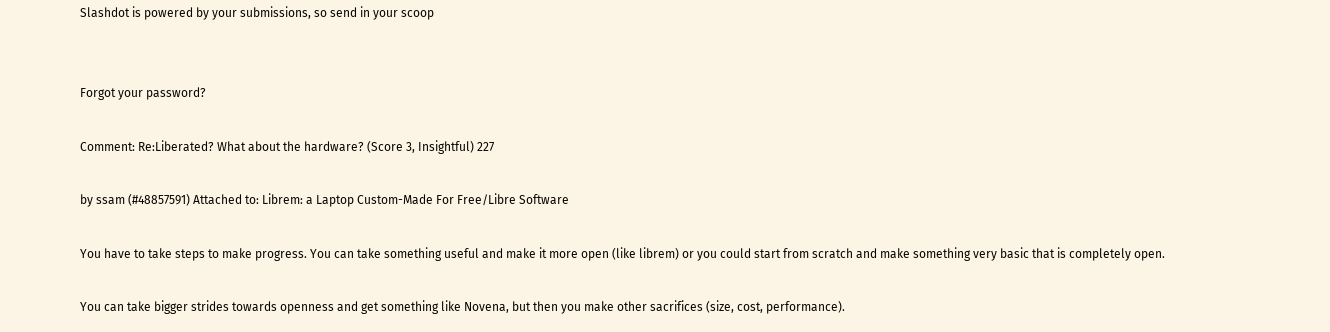Slashdot is powered by your submissions, so send in your scoop


Forgot your password?

Comment: Re:Liberated? What about the hardware? (Score 3, Insightful) 227

by ssam (#48857591) Attached to: Librem: a Laptop Custom-Made For Free/Libre Software

You have to take steps to make progress. You can take something useful and make it more open (like librem) or you could start from scratch and make something very basic that is completely open.

You can take bigger strides towards openness and get something like Novena, but then you make other sacrifices (size, cost, performance).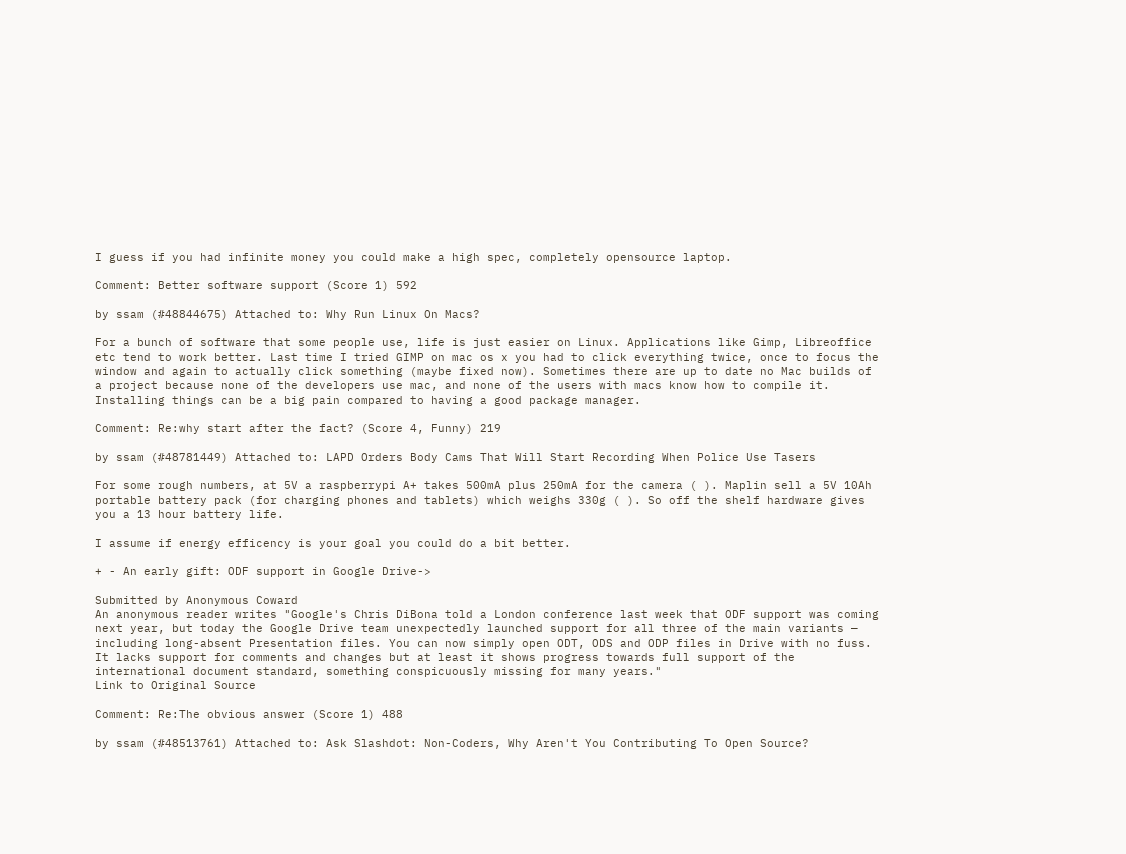I guess if you had infinite money you could make a high spec, completely opensource laptop.

Comment: Better software support (Score 1) 592

by ssam (#48844675) Attached to: Why Run Linux On Macs?

For a bunch of software that some people use, life is just easier on Linux. Applications like Gimp, Libreoffice etc tend to work better. Last time I tried GIMP on mac os x you had to click everything twice, once to focus the window and again to actually click something (maybe fixed now). Sometimes there are up to date no Mac builds of a project because none of the developers use mac, and none of the users with macs know how to compile it. Installing things can be a big pain compared to having a good package manager.

Comment: Re:why start after the fact? (Score 4, Funny) 219

by ssam (#48781449) Attached to: LAPD Orders Body Cams That Will Start Recording When Police Use Tasers

For some rough numbers, at 5V a raspberrypi A+ takes 500mA plus 250mA for the camera ( ). Maplin sell a 5V 10Ah portable battery pack (for charging phones and tablets) which weighs 330g ( ). So off the shelf hardware gives you a 13 hour battery life.

I assume if energy efficency is your goal you could do a bit better.

+ - An early gift: ODF support in Google Drive->

Submitted by Anonymous Coward
An anonymous reader writes "Google's Chris DiBona told a London conference last week that ODF support was coming next year, but today the Google Drive team unexpectedly launched support for all three of the main variants — including long-absent Presentation files. You can now simply open ODT, ODS and ODP files in Drive with no fuss. It lacks support for comments and changes but at least it shows progress towards full support of the international document standard, something conspicuously missing for many years."
Link to Original Source

Comment: Re:The obvious answer (Score 1) 488

by ssam (#48513761) Attached to: Ask Slashdot: Non-Coders, Why Aren't You Contributing To Open Source?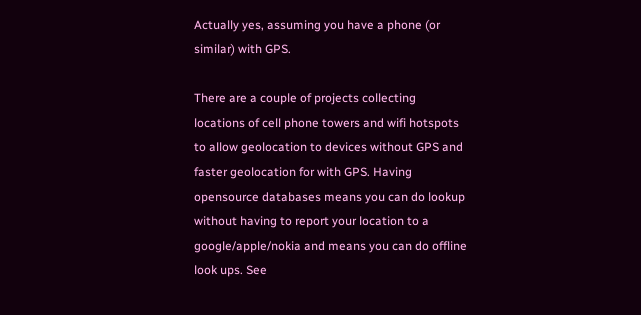Actually yes, assuming you have a phone (or similar) with GPS.

There are a couple of projects collecting locations of cell phone towers and wifi hotspots to allow geolocation to devices without GPS and faster geolocation for with GPS. Having opensource databases means you can do lookup without having to report your location to a google/apple/nokia and means you can do offline look ups. See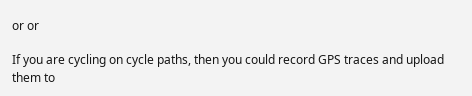or or

If you are cycling on cycle paths, then you could record GPS traces and upload them to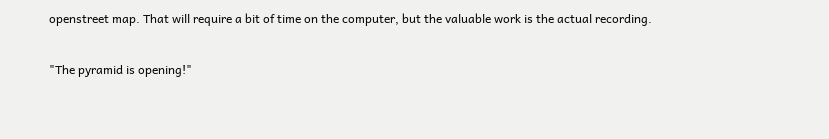openstreet map. That will require a bit of time on the computer, but the valuable work is the actual recording.

"The pyramid is opening!"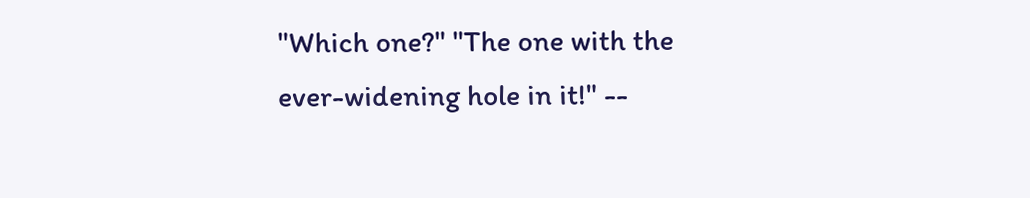"Which one?" "The one with the ever-widening hole in it!" --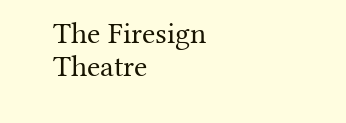The Firesign Theatre